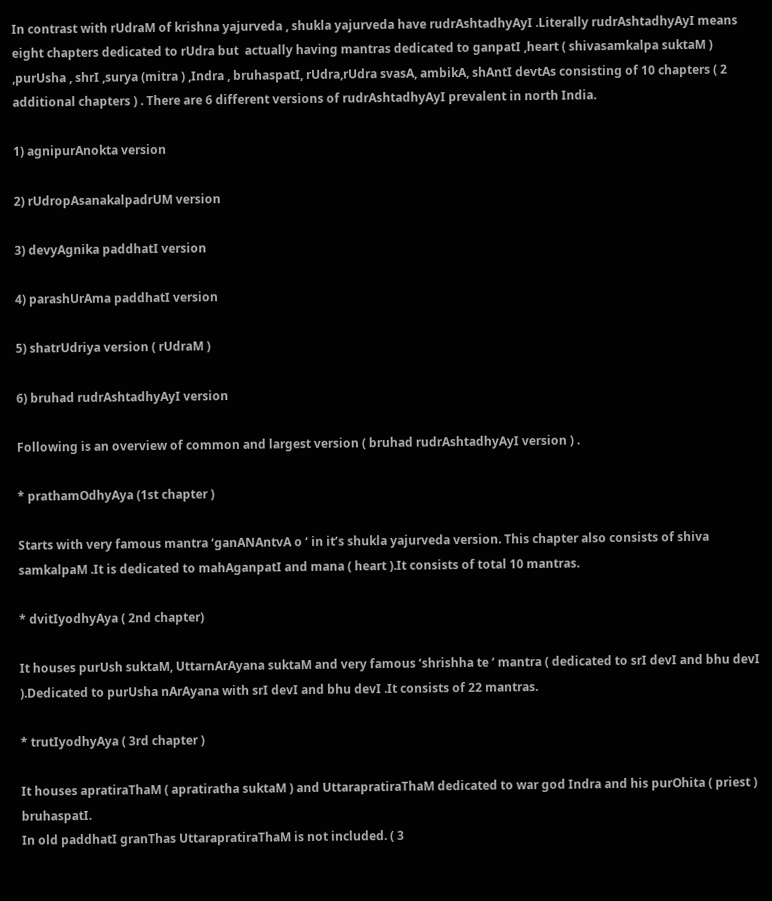In contrast with rUdraM of krishna yajurveda , shukla yajurveda have rudrAshtadhyAyI .Literally rudrAshtadhyAyI means eight chapters dedicated to rUdra but  actually having mantras dedicated to ganpatI ,heart ( shivasamkalpa suktaM ) ,purUsha , shrI ,surya (mitra ) ,Indra , bruhaspatI, rUdra,rUdra svasA, ambikA, shAntI devtAs consisting of 10 chapters ( 2 additional chapters ) . There are 6 different versions of rudrAshtadhyAyI prevalent in north India.

1) agnipurAnokta version

2) rUdropAsanakalpadrUM version

3) devyAgnika paddhatI version

4) parashUrAma paddhatI version

5) shatrUdriya version ( rUdraM )

6) bruhad rudrAshtadhyAyI version

Following is an overview of common and largest version ( bruhad rudrAshtadhyAyI version ) .

* prathamOdhyAya (1st chapter )

Starts with very famous mantra ‘ganANAntvA o ‘ in it’s shukla yajurveda version. This chapter also consists of shiva samkalpaM .It is dedicated to mahAganpatI and mana ( heart ).It consists of total 10 mantras.

* dvitIyodhyAya ( 2nd chapter)

It houses purUsh suktaM, UttarnArAyana suktaM and very famous ‘shrishha te ‘ mantra ( dedicated to srI devI and bhu devI ).Dedicated to purUsha nArAyana with srI devI and bhu devI .It consists of 22 mantras.

* trutIyodhyAya ( 3rd chapter )

It houses apratiraThaM ( apratiratha suktaM ) and UttarapratiraThaM dedicated to war god Indra and his purOhita ( priest ) bruhaspatI.
In old paddhatI granThas UttarapratiraThaM is not included. ( 3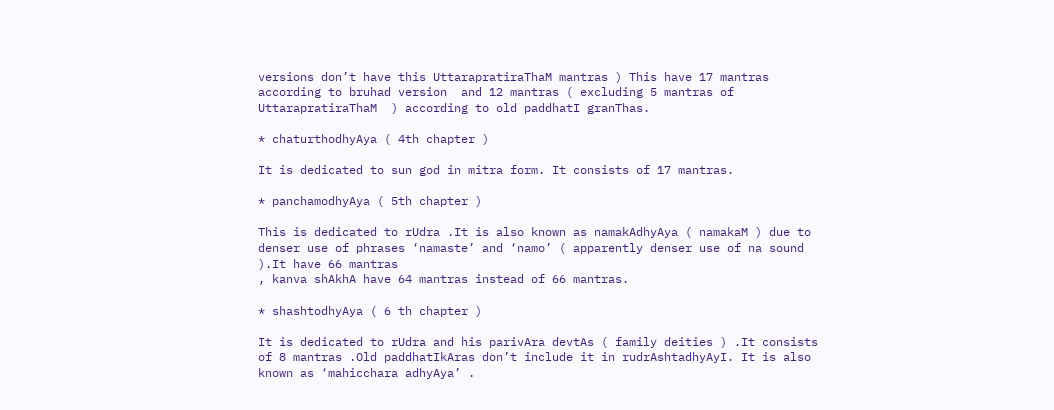versions don’t have this UttarapratiraThaM mantras ) This have 17 mantras according to bruhad version  and 12 mantras ( excluding 5 mantras of  UttarapratiraThaM  ) according to old paddhatI granThas.

* chaturthodhyAya ( 4th chapter )

It is dedicated to sun god in mitra form. It consists of 17 mantras.

* panchamodhyAya ( 5th chapter )

This is dedicated to rUdra .It is also known as namakAdhyAya ( namakaM ) due to denser use of phrases ‘namaste’ and ‘namo’ ( apparently denser use of na sound ).It have 66 mantras
, kanva shAkhA have 64 mantras instead of 66 mantras.

* shashtodhyAya ( 6 th chapter )

It is dedicated to rUdra and his parivAra devtAs ( family deities ) .It consists of 8 mantras .Old paddhatIkAras don’t include it in rudrAshtadhyAyI. It is also known as ‘mahicchara adhyAya’ .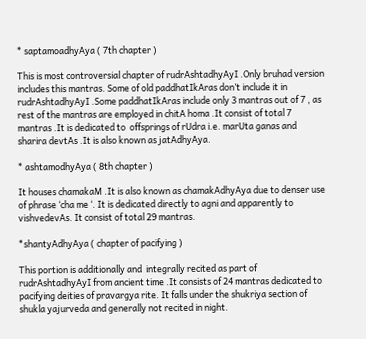* saptamoadhyAya ( 7th chapter )

This is most controversial chapter of rudrAshtadhyAyI .Only bruhad version includes this mantras. Some of old paddhatIkAras don’t include it in rudrAshtadhyAyI .Some paddhatIkAras include only 3 mantras out of 7 , as rest of the mantras are employed in chitA homa .It consist of total 7 mantras .It is dedicated to  offsprings of rUdra i.e. marUta ganas and sharira devtAs .It is also known as jatAdhyAya.

* ashtamodhyAya ( 8th chapter )

It houses chamakaM .It is also known as chamakAdhyAya due to denser use of phrase ‘cha me ‘. It is dedicated directly to agni and apparently to vishvedevAs. It consist of total 29 mantras.

*shantyAdhyAya ( chapter of pacifying )

This portion is additionally and  integrally recited as part of rudrAshtadhyAyI from ancient time .It consists of 24 mantras dedicated to pacifying deities of pravargya rite. It falls under the shukriya section of shukla yajurveda and generally not recited in night.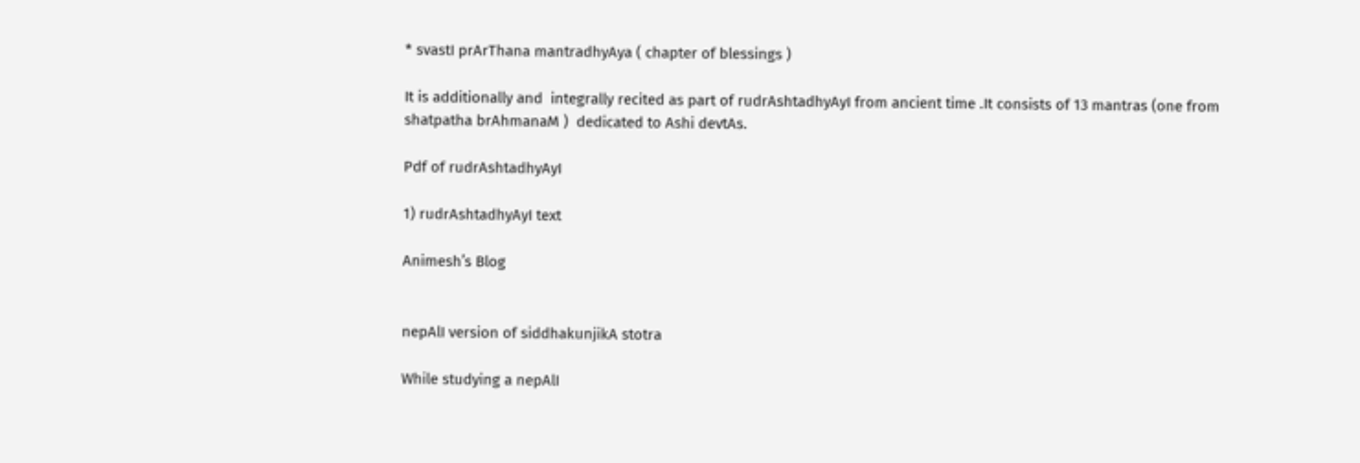* svastI prArThana mantradhyAya ( chapter of blessings )

It is additionally and  integrally recited as part of rudrAshtadhyAyI from ancient time .It consists of 13 mantras (one from shatpatha brAhmanaM )  dedicated to Ashi devtAs.

Pdf of rudrAshtadhyAyI

1) rudrAshtadhyAyI text

Animesh’s Blog


nepAlI version of siddhakunjikA stotra

While studying a nepAlI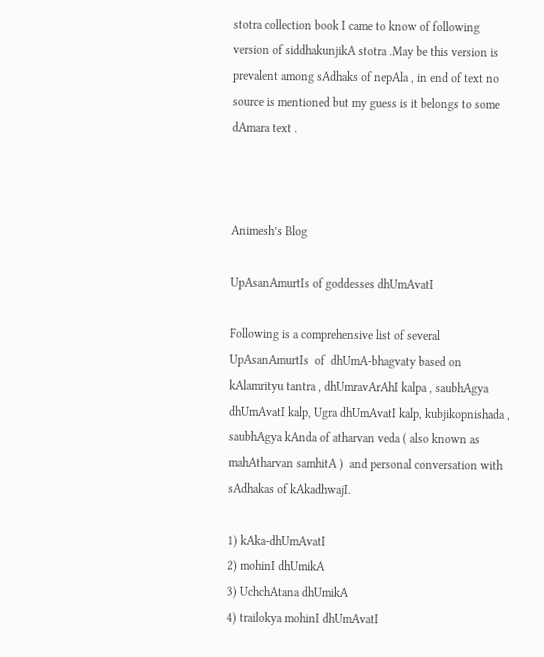stotra collection book I came to know of following version of siddhakunjikA stotra .May be this version is prevalent among sAdhaks of nepAla , in end of text no source is mentioned but my guess is it belongs to some dAmara text .



Animesh’s Blog

UpAsanAmurtIs of goddesses dhUmAvatI

Following is a comprehensive list of several UpAsanAmurtIs  of  dhUmA-bhagvaty based on kAlamrityu tantra , dhUmravArAhI kalpa , saubhAgya dhUmAvatI kalp, Ugra dhUmAvatI kalp, kubjikopnishada , saubhAgya kAnda of atharvan veda ( also known as mahAtharvan samhitA )  and personal conversation with sAdhakas of kAkadhwajI.

1) kAka-dhUmAvatI
2) mohinI dhUmikA
3) UchchAtana dhUmikA
4) trailokya mohinI dhUmAvatI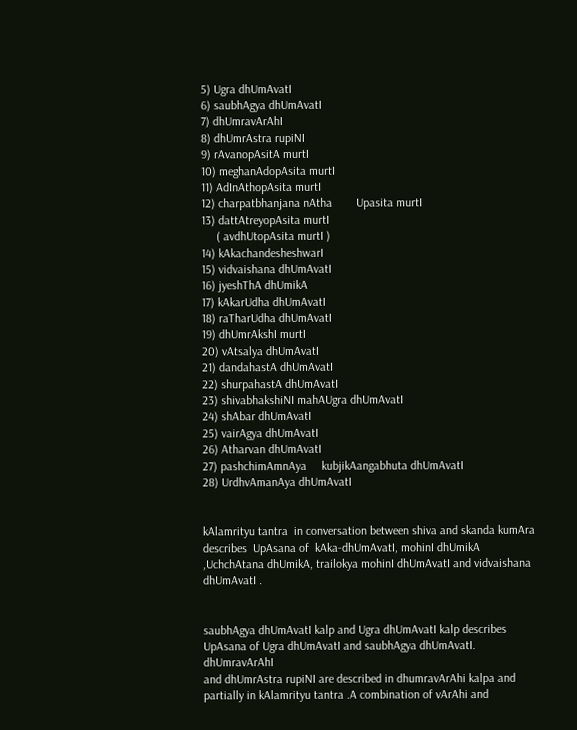5) Ugra dhUmAvatI
6) saubhAgya dhUmAvatI
7) dhUmravArAhI
8) dhUmrAstra rupiNI
9) rAvanopAsitA murtI
10) meghanAdopAsita murtI
11) AdInAthopAsita murtI
12) charpatbhanjana nAtha        Upasita murtI
13) dattAtreyopAsita murtI
     ( avdhUtopAsita murtI )
14) kAkachandesheshwarI
15) vidvaishana dhUmAvatI
16) jyeshThA dhUmikA
17) kAkarUdha dhUmAvatI
18) raTharUdha dhUmAvatI
19) dhUmrAkshI murtI
20) vAtsalya dhUmAvatI
21) dandahastA dhUmAvatI
22) shurpahastA dhUmAvatI
23) shivabhakshiNI mahAUgra dhUmAvatI
24) shAbar dhUmAvatI
25) vairAgya dhUmAvatI
26) Atharvan dhUmAvatI
27) pashchimAmnAya     kubjikAangabhuta dhUmAvatI
28) UrdhvAmanAya dhUmAvatI


kAlamrityu tantra  in conversation between shiva and skanda kumAra  describes  UpAsana of  kAka-dhUmAvatI, mohinI dhUmikA ,UchchAtana dhUmikA, trailokya mohinI dhUmAvatI and vidvaishana dhUmAvatI .


saubhAgya dhUmAvatI kalp and Ugra dhUmAvatI kalp describes UpAsana of Ugra dhUmAvatI and saubhAgya dhUmAvatI. dhUmravArAhI
and dhUmrAstra rupiNI are described in dhumravArAhi kalpa and partially in kAlamrityu tantra .A combination of vArAhi and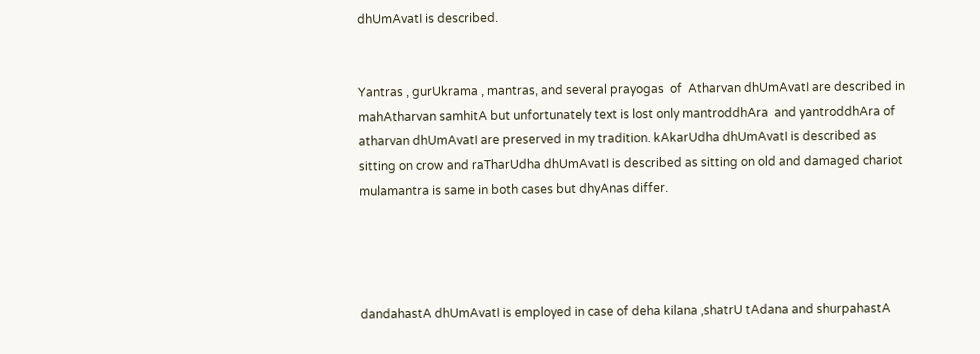dhUmAvatI is described.


Yantras , gurUkrama , mantras, and several prayogas  of  Atharvan dhUmAvatI are described in mahAtharvan samhitA but unfortunately text is lost only mantroddhAra  and yantroddhAra of atharvan dhUmAvatI are preserved in my tradition. kAkarUdha dhUmAvatI is described as sitting on crow and raTharUdha dhUmAvatI is described as sitting on old and damaged chariot  mulamantra is same in both cases but dhyAnas differ.




dandahastA dhUmAvatI is employed in case of deha kilana ,shatrU tAdana and shurpahastA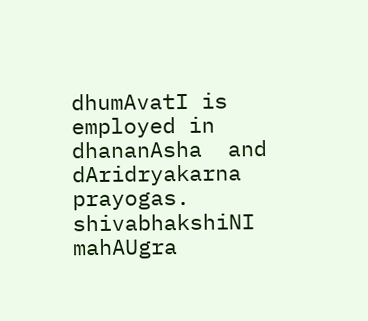dhumAvatI is employed in dhananAsha  and dAridryakarna prayogas.
shivabhakshiNI mahAUgra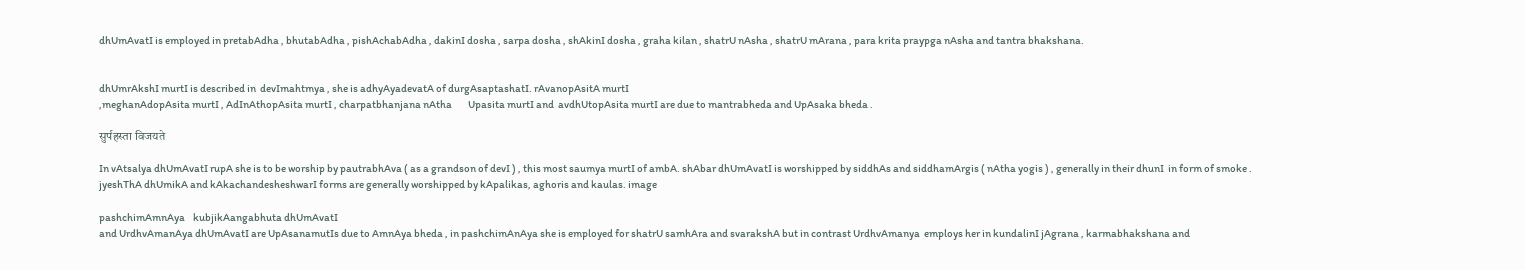dhUmAvatI is employed in pretabAdha , bhutabAdha , pishAchabAdha , dakinI dosha , sarpa dosha , shAkinI dosha , graha kilan , shatrU nAsha , shatrU mArana , para krita praypga nAsha and tantra bhakshana.


dhUmrAkshI murtI is described in  devImahtmya , she is adhyAyadevatA of durgAsaptashatI. rAvanopAsitA murtI
,meghanAdopAsita murtI , AdInAthopAsita murtI , charpatbhanjana nAtha        Upasita murtI and  avdhUtopAsita murtI are due to mantrabheda and UpAsaka bheda .

सुर्पहस्ता विजयते

In vAtsalya dhUmAvatI rupA she is to be worship by pautrabhAva ( as a grandson of devI ) , this most saumya murtI of ambA. shAbar dhUmAvatI is worshipped by siddhAs and siddhamArgis ( nAtha yogis ) , generally in their dhunI  in form of smoke . jyeshThA dhUmikA and kAkachandesheshwarI forms are generally worshipped by kApalikas, aghoris and kaulas. image

pashchimAmnAya    kubjikAangabhuta dhUmAvatI
and UrdhvAmanAya dhUmAvatI are UpAsanamutIs due to AmnAya bheda , in pashchimAnAya she is employed for shatrU samhAra and svarakshA but in contrast UrdhvAmanya  employs her in kundalinI jAgrana , karmabhakshana and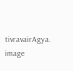tivravairAgya. image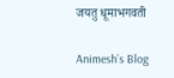जयतु धूमाभगवती

Animesh’s Blog